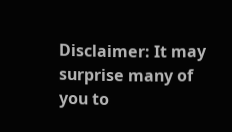Disclaimer: It may surprise many of you to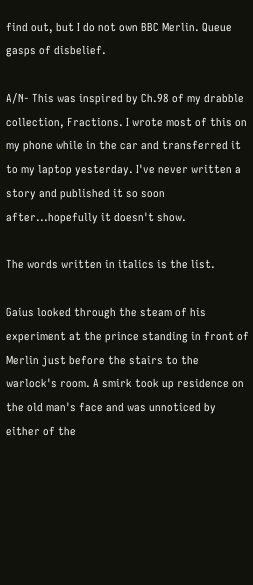find out, but I do not own BBC Merlin. Queue gasps of disbelief.

A/N- This was inspired by Ch.98 of my drabble collection, Fractions. I wrote most of this on my phone while in the car and transferred it to my laptop yesterday. I've never written a story and published it so soon after...hopefully it doesn't show.

The words written in italics is the list.

Gaius looked through the steam of his experiment at the prince standing in front of Merlin just before the stairs to the warlock's room. A smirk took up residence on the old man's face and was unnoticed by either of the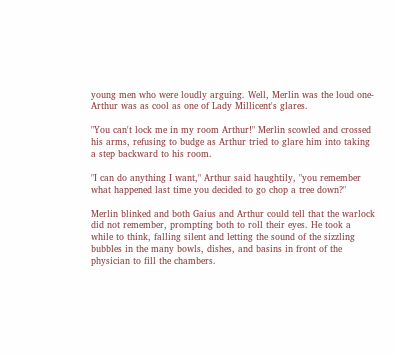young men who were loudly arguing. Well, Merlin was the loud one- Arthur was as cool as one of Lady Millicent's glares.

"You can't lock me in my room Arthur!" Merlin scowled and crossed his arms, refusing to budge as Arthur tried to glare him into taking a step backward to his room.

"I can do anything I want," Arthur said haughtily, "you remember what happened last time you decided to go chop a tree down?"

Merlin blinked and both Gaius and Arthur could tell that the warlock did not remember, prompting both to roll their eyes. He took a while to think, falling silent and letting the sound of the sizzling bubbles in the many bowls, dishes, and basins in front of the physician to fill the chambers.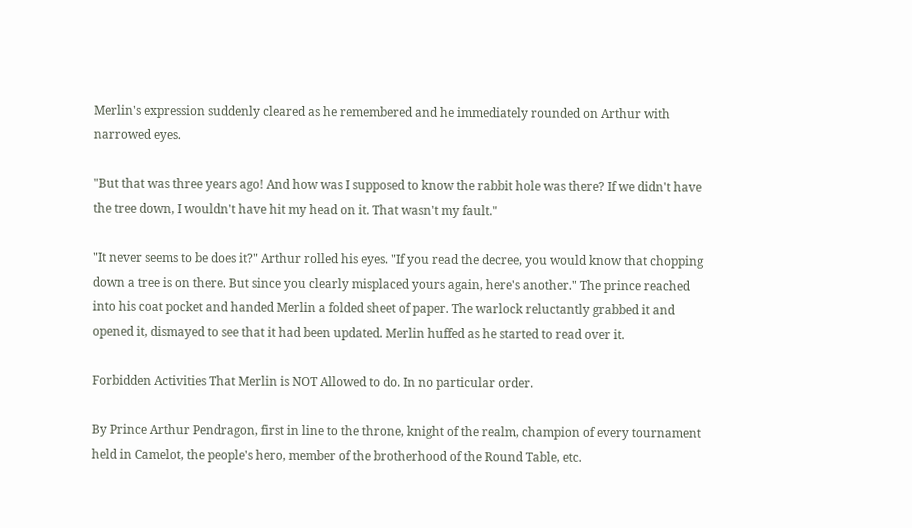Merlin's expression suddenly cleared as he remembered and he immediately rounded on Arthur with narrowed eyes.

"But that was three years ago! And how was I supposed to know the rabbit hole was there? If we didn't have the tree down, I wouldn't have hit my head on it. That wasn't my fault."

"It never seems to be does it?" Arthur rolled his eyes. "If you read the decree, you would know that chopping down a tree is on there. But since you clearly misplaced yours again, here's another." The prince reached into his coat pocket and handed Merlin a folded sheet of paper. The warlock reluctantly grabbed it and opened it, dismayed to see that it had been updated. Merlin huffed as he started to read over it.

Forbidden Activities That Merlin is NOT Allowed to do. In no particular order.

By Prince Arthur Pendragon, first in line to the throne, knight of the realm, champion of every tournament held in Camelot, the people's hero, member of the brotherhood of the Round Table, etc.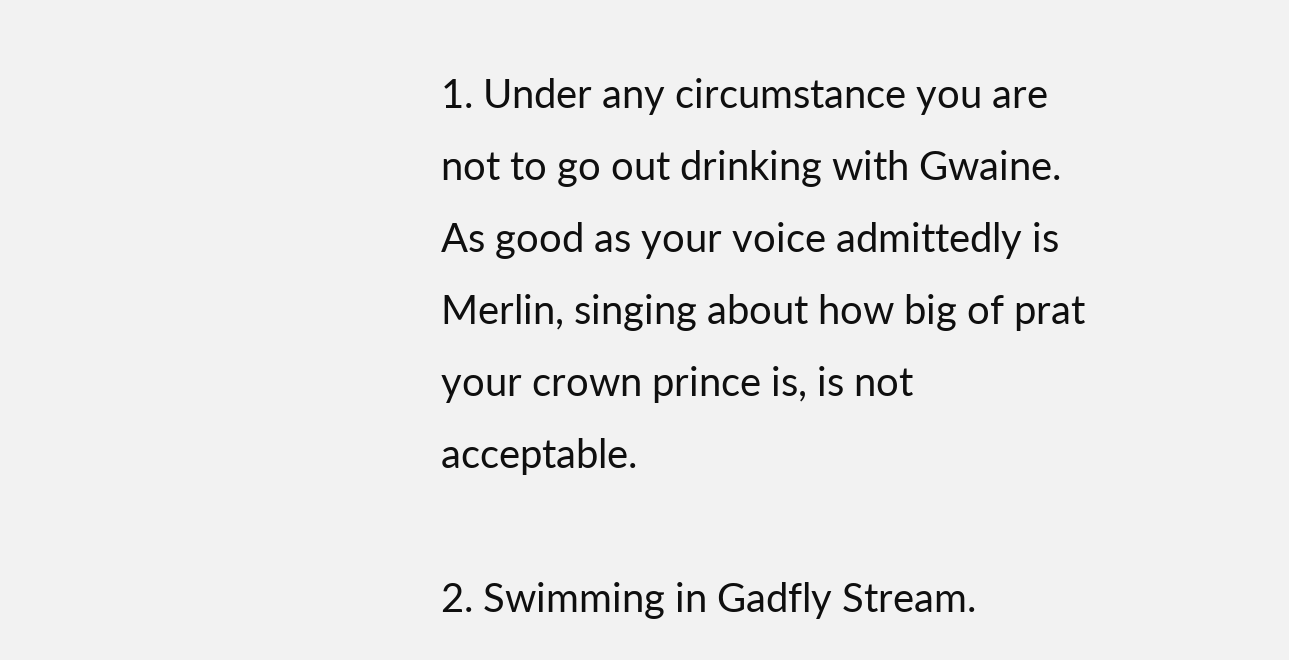1. Under any circumstance you are not to go out drinking with Gwaine. As good as your voice admittedly is Merlin, singing about how big of prat your crown prince is, is not acceptable.

2. Swimming in Gadfly Stream.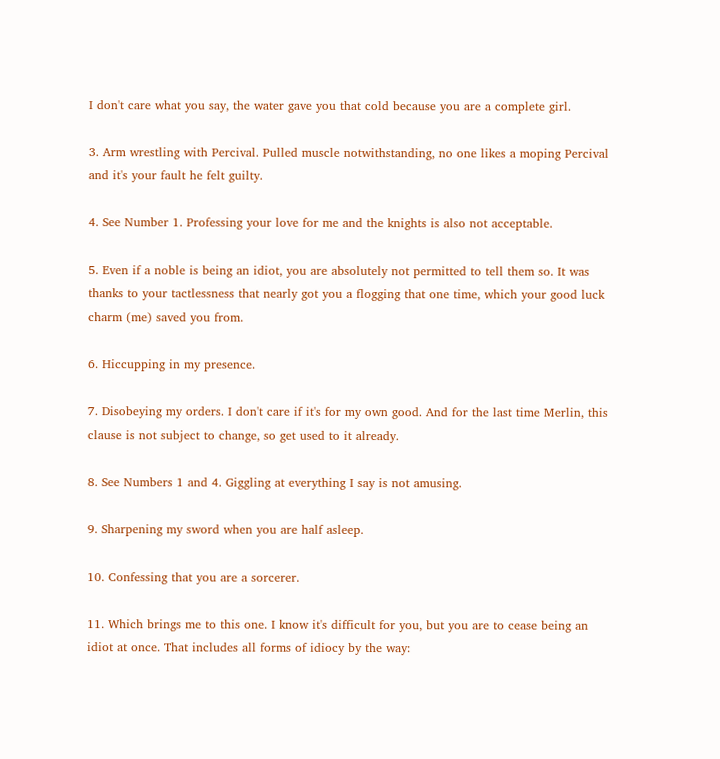I don't care what you say, the water gave you that cold because you are a complete girl.

3. Arm wrestling with Percival. Pulled muscle notwithstanding, no one likes a moping Percival and it's your fault he felt guilty.

4. See Number 1. Professing your love for me and the knights is also not acceptable.

5. Even if a noble is being an idiot, you are absolutely not permitted to tell them so. It was thanks to your tactlessness that nearly got you a flogging that one time, which your good luck charm (me) saved you from.

6. Hiccupping in my presence.

7. Disobeying my orders. I don't care if it's for my own good. And for the last time Merlin, this clause is not subject to change, so get used to it already.

8. See Numbers 1 and 4. Giggling at everything I say is not amusing.

9. Sharpening my sword when you are half asleep.

10. Confessing that you are a sorcerer.

11. Which brings me to this one. I know it's difficult for you, but you are to cease being an idiot at once. That includes all forms of idiocy by the way: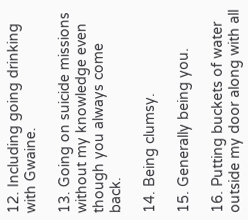12. Including going drinking with Gwaine.

13. Going on suicide missions without my knowledge even though you always come back.

14. Being clumsy.

15. Generally being you.

16. Putting buckets of water outside my door along with all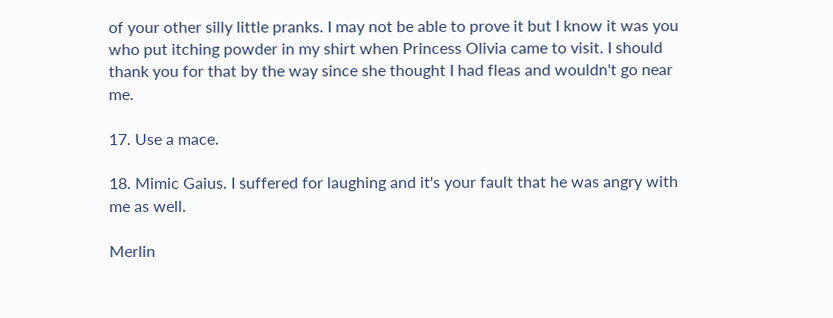of your other silly little pranks. I may not be able to prove it but I know it was you who put itching powder in my shirt when Princess Olivia came to visit. I should thank you for that by the way since she thought I had fleas and wouldn't go near me.

17. Use a mace.

18. Mimic Gaius. I suffered for laughing and it's your fault that he was angry with me as well.

Merlin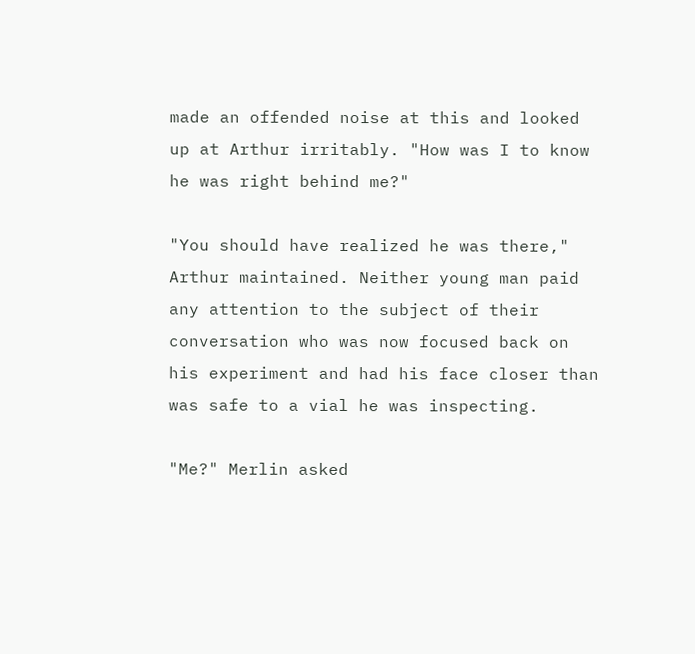made an offended noise at this and looked up at Arthur irritably. "How was I to know he was right behind me?"

"You should have realized he was there," Arthur maintained. Neither young man paid any attention to the subject of their conversation who was now focused back on his experiment and had his face closer than was safe to a vial he was inspecting.

"Me?" Merlin asked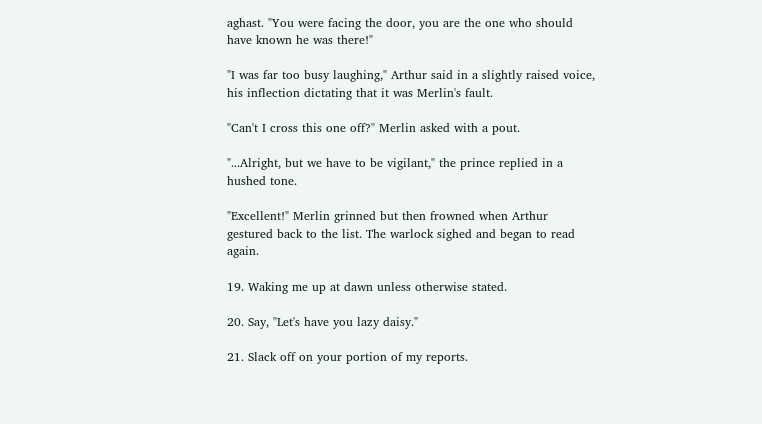aghast. "You were facing the door, you are the one who should have known he was there!"

"I was far too busy laughing," Arthur said in a slightly raised voice, his inflection dictating that it was Merlin's fault.

"Can't I cross this one off?" Merlin asked with a pout.

"...Alright, but we have to be vigilant," the prince replied in a hushed tone.

"Excellent!" Merlin grinned but then frowned when Arthur gestured back to the list. The warlock sighed and began to read again.

19. Waking me up at dawn unless otherwise stated.

20. Say, "Let's have you lazy daisy."

21. Slack off on your portion of my reports.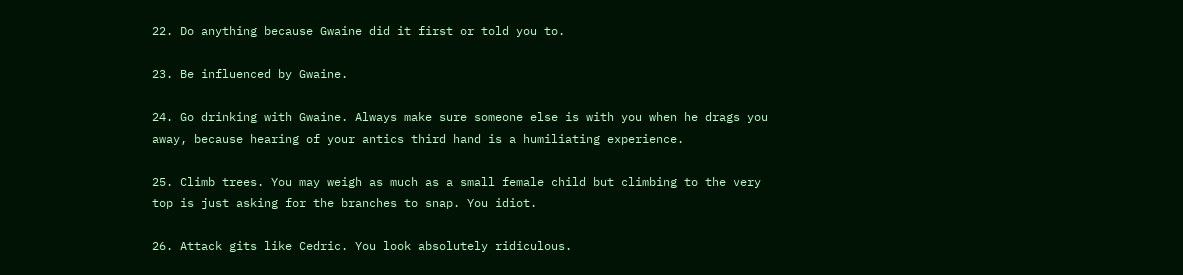22. Do anything because Gwaine did it first or told you to.

23. Be influenced by Gwaine.

24. Go drinking with Gwaine. Always make sure someone else is with you when he drags you away, because hearing of your antics third hand is a humiliating experience.

25. Climb trees. You may weigh as much as a small female child but climbing to the very top is just asking for the branches to snap. You idiot.

26. Attack gits like Cedric. You look absolutely ridiculous.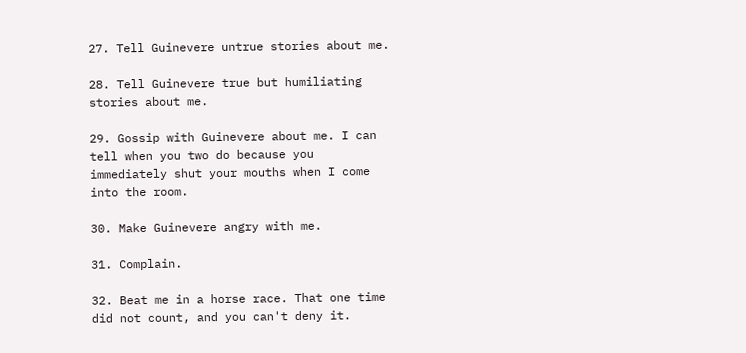27. Tell Guinevere untrue stories about me.

28. Tell Guinevere true but humiliating stories about me.

29. Gossip with Guinevere about me. I can tell when you two do because you immediately shut your mouths when I come into the room.

30. Make Guinevere angry with me.

31. Complain.

32. Beat me in a horse race. That one time did not count, and you can't deny it.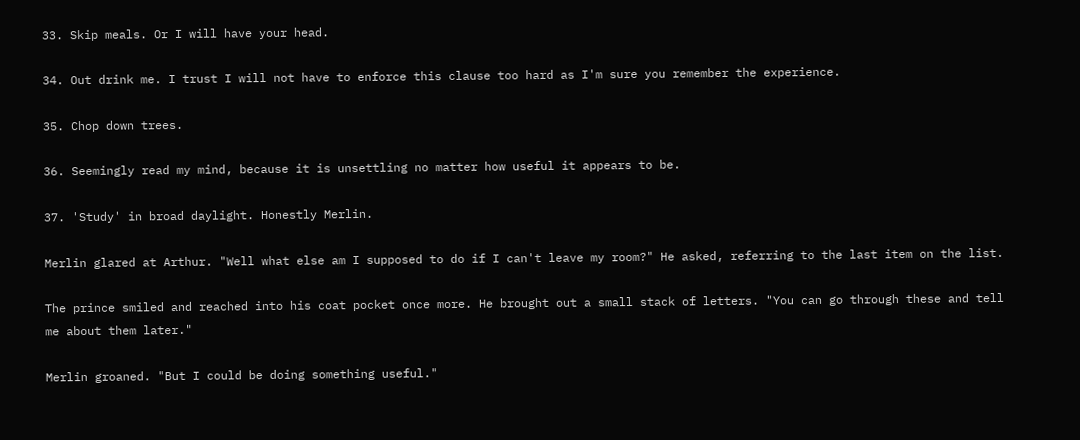33. Skip meals. Or I will have your head.

34. Out drink me. I trust I will not have to enforce this clause too hard as I'm sure you remember the experience.

35. Chop down trees.

36. Seemingly read my mind, because it is unsettling no matter how useful it appears to be.

37. 'Study' in broad daylight. Honestly Merlin.

Merlin glared at Arthur. "Well what else am I supposed to do if I can't leave my room?" He asked, referring to the last item on the list.

The prince smiled and reached into his coat pocket once more. He brought out a small stack of letters. "You can go through these and tell me about them later."

Merlin groaned. "But I could be doing something useful."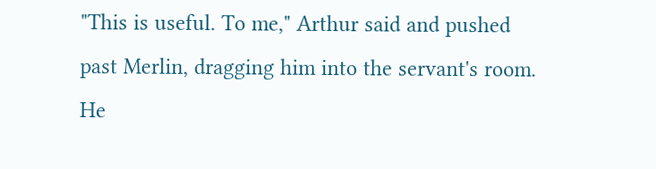"This is useful. To me," Arthur said and pushed past Merlin, dragging him into the servant's room. He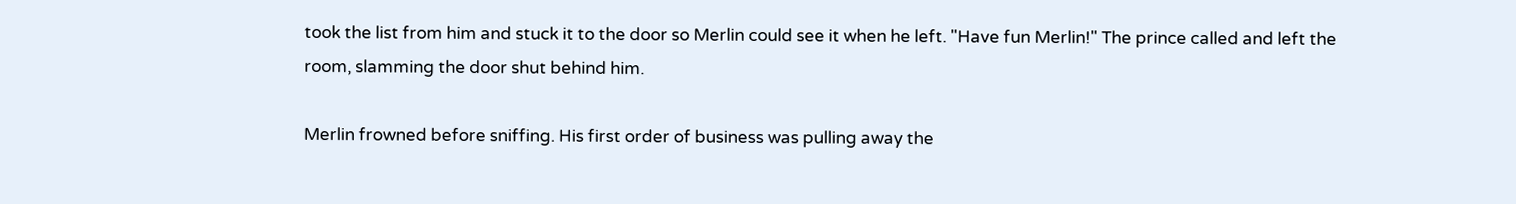took the list from him and stuck it to the door so Merlin could see it when he left. "Have fun Merlin!" The prince called and left the room, slamming the door shut behind him.

Merlin frowned before sniffing. His first order of business was pulling away the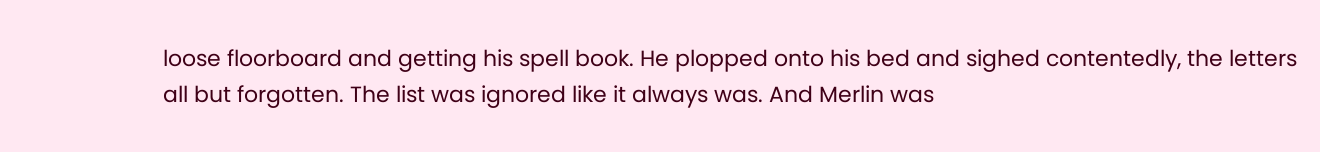loose floorboard and getting his spell book. He plopped onto his bed and sighed contentedly, the letters all but forgotten. The list was ignored like it always was. And Merlin was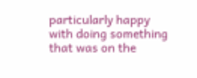particularly happy with doing something that was on the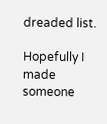dreaded list.

Hopefully I made someone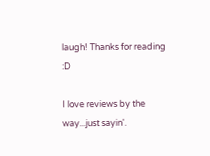laugh! Thanks for reading :D

I love reviews by the way...just sayin'.